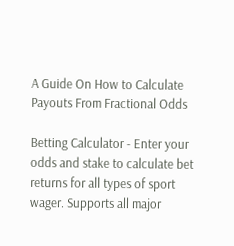A Guide On How to Calculate Payouts From Fractional Odds

Betting Calculator - Enter your odds and stake to calculate bet returns for all types of sport wager. Supports all major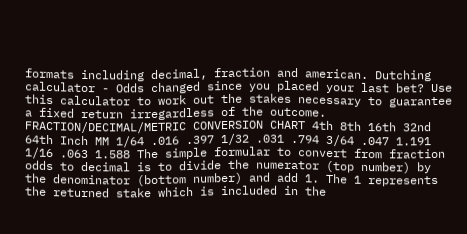formats including decimal, fraction and american. Dutching calculator - Odds changed since you placed your last bet? Use this calculator to work out the stakes necessary to guarantee a fixed return irregardless of the outcome. FRACTION/DECIMAL/METRIC CONVERSION CHART 4th 8th 16th 32nd 64th Inch MM 1/64 .016 .397 1/32 .031 .794 3/64 .047 1.191 1/16 .063 1.588 The simple formular to convert from fraction odds to decimal is to divide the numerator (top number) by the denominator (bottom number) and add 1. The 1 represents the returned stake which is included in the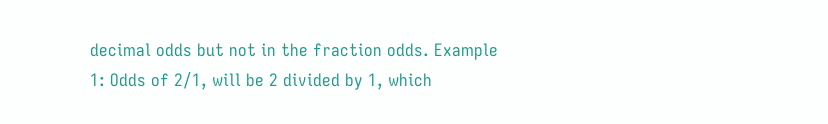decimal odds but not in the fraction odds. Example 1: Odds of 2/1, will be 2 divided by 1, which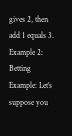gives 2, then add 1 equals 3. Example 2: Betting Example: Let’s suppose you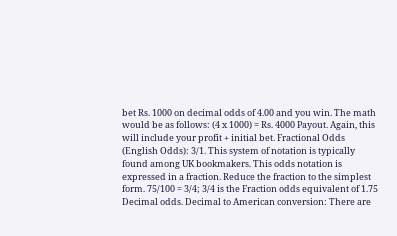bet Rs. 1000 on decimal odds of 4.00 and you win. The math would be as follows: (4 x 1000) = Rs. 4000 Payout. Again, this will include your profit + initial bet. Fractional Odds (English Odds): 3/1. This system of notation is typically found among UK bookmakers. This odds notation is expressed in a fraction. Reduce the fraction to the simplest form. 75/100 = 3/4; 3/4 is the Fraction odds equivalent of 1.75 Decimal odds. Decimal to American conversion: There are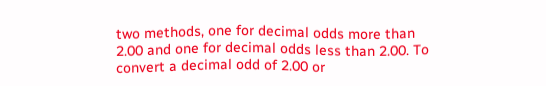two methods, one for decimal odds more than 2.00 and one for decimal odds less than 2.00. To convert a decimal odd of 2.00 or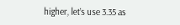higher, let’s use 3.35 as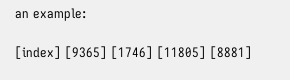an example:

[index] [9365] [1746] [11805] [8881]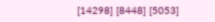[14298] [8448] [5053]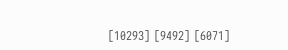[10293] [9492] [6071]